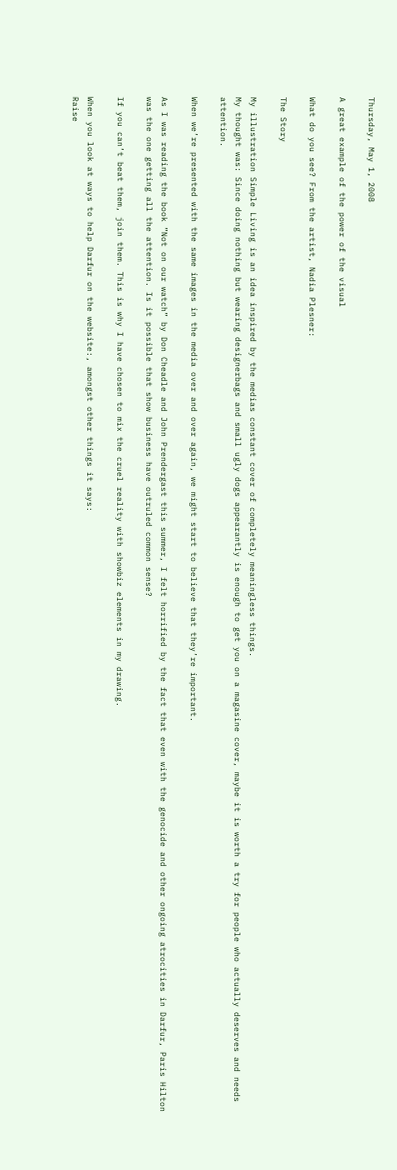Thursday, May 1, 2008

A great example of the power of the visual

What do you see? From the artist, Nadia Plesner:

The Story

My illustration Simple Living is an idea inspired by the medias constant cover of completely meaningless things.
My thought was: Since doing nothing but wearing designerbags and small ugly dogs appearantly is enough to get you on a magasine cover, maybe it is worth a try for people who actually deserves and needs attention.

When we’re presented with the same images in the media over and over again, we might start to believe that they’re important.

As I was reading the book ”Not on our watch” by Don Cheadle and John Prendergast this summer, I felt horrified by the fact that even with the genocide and other ongoing atrocities in Darfur, Paris Hilton was the one getting all the attention. Is it possible that show business have outruled common sense?

If you can’t beat them, join them. This is why I have chosen to mix the cruel reality with showbiz elements in my drawing.

When you look at ways to help Darfur on the website:, amongst other things it says:
Raise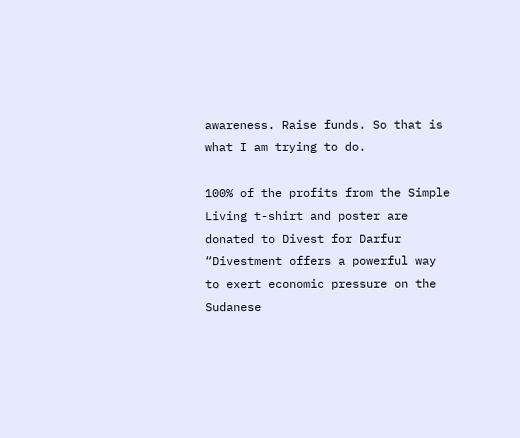awareness. Raise funds. So that is what I am trying to do.

100% of the profits from the Simple Living t-shirt and poster are donated to Divest for Darfur
“Divestment offers a powerful way to exert economic pressure on the Sudanese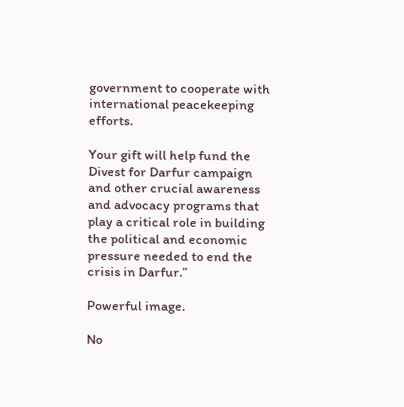government to cooperate with international peacekeeping efforts.

Your gift will help fund the Divest for Darfur campaign and other crucial awareness and advocacy programs that play a critical role in building the political and economic pressure needed to end the crisis in Darfur.”

Powerful image.

No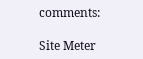comments:

Site Meter